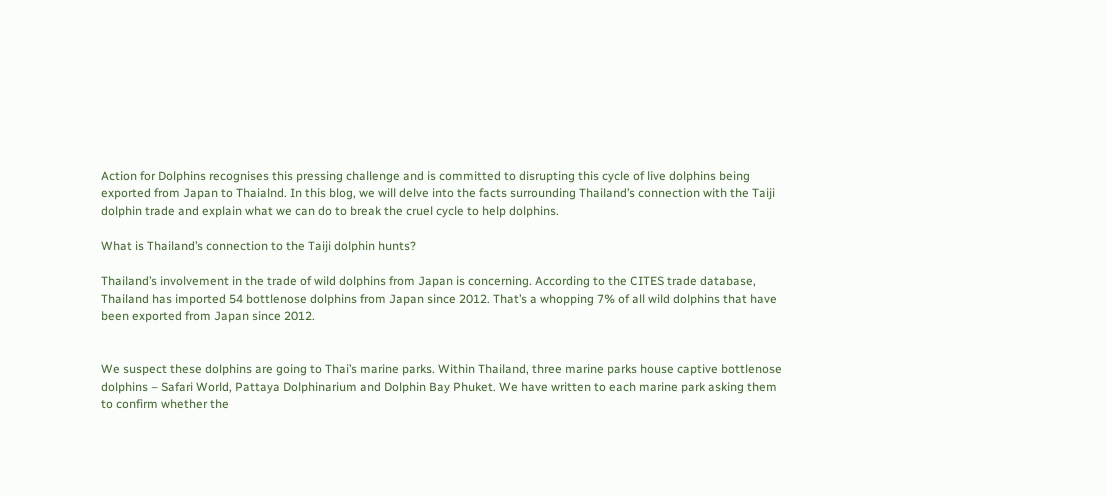Action for Dolphins recognises this pressing challenge and is committed to disrupting this cycle of live dolphins being exported from Japan to Thaialnd. In this blog, we will delve into the facts surrounding Thailand’s connection with the Taiji dolphin trade and explain what we can do to break the cruel cycle to help dolphins.

What is Thailand’s connection to the Taiji dolphin hunts?

Thailand’s involvement in the trade of wild dolphins from Japan is concerning. According to the CITES trade database, Thailand has imported 54 bottlenose dolphins from Japan since 2012. That’s a whopping 7% of all wild dolphins that have been exported from Japan since 2012.


We suspect these dolphins are going to Thai’s marine parks. Within Thailand, three marine parks house captive bottlenose dolphins – Safari World, Pattaya Dolphinarium and Dolphin Bay Phuket. We have written to each marine park asking them to confirm whether the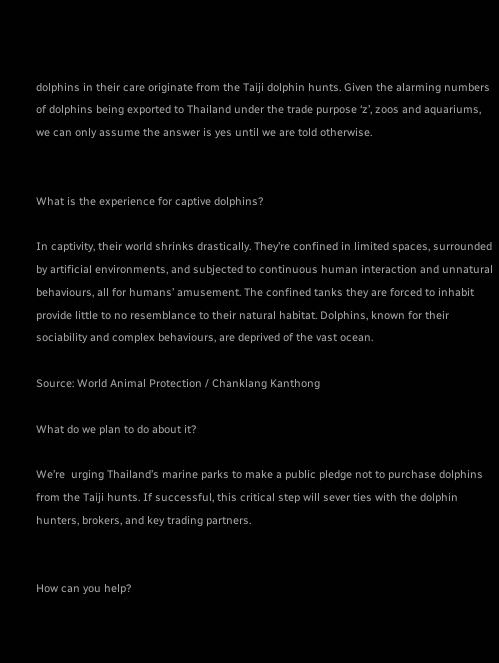dolphins in their care originate from the Taiji dolphin hunts. Given the alarming numbers of dolphins being exported to Thailand under the trade purpose ‘z’, zoos and aquariums, we can only assume the answer is yes until we are told otherwise.


What is the experience for captive dolphins?

In captivity, their world shrinks drastically. They’re confined in limited spaces, surrounded by artificial environments, and subjected to continuous human interaction and unnatural behaviours, all for humans’ amusement. The confined tanks they are forced to inhabit provide little to no resemblance to their natural habitat. Dolphins, known for their sociability and complex behaviours, are deprived of the vast ocean.

Source: World Animal Protection / Chanklang Kanthong

What do we plan to do about it?

We’re  urging Thailand’s marine parks to make a public pledge not to purchase dolphins from the Taiji hunts. If successful, this critical step will sever ties with the dolphin hunters, brokers, and key trading partners.


How can you help?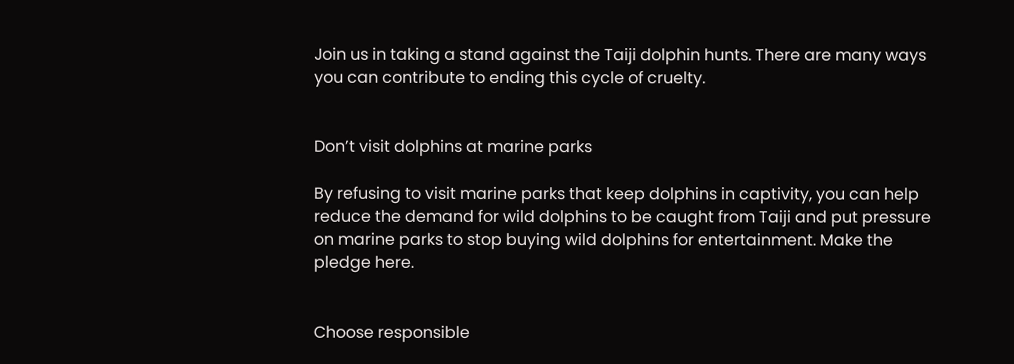Join us in taking a stand against the Taiji dolphin hunts. There are many ways you can contribute to ending this cycle of cruelty.


Don’t visit dolphins at marine parks

By refusing to visit marine parks that keep dolphins in captivity, you can help reduce the demand for wild dolphins to be caught from Taiji and put pressure on marine parks to stop buying wild dolphins for entertainment. Make the pledge here.


Choose responsible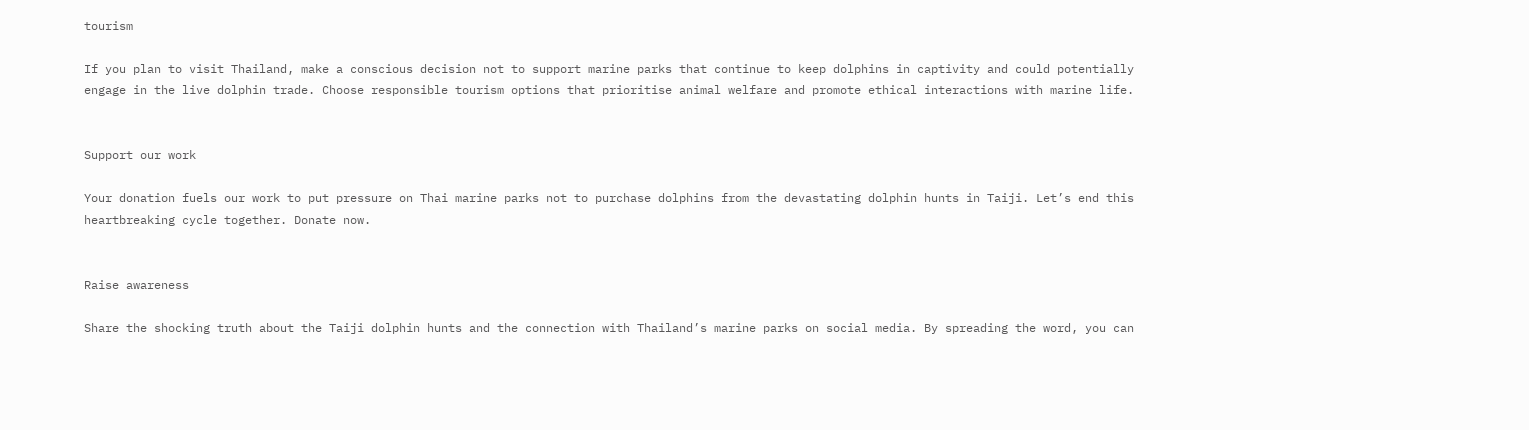tourism

If you plan to visit Thailand, make a conscious decision not to support marine parks that continue to keep dolphins in captivity and could potentially engage in the live dolphin trade. Choose responsible tourism options that prioritise animal welfare and promote ethical interactions with marine life.


Support our work

Your donation fuels our work to put pressure on Thai marine parks not to purchase dolphins from the devastating dolphin hunts in Taiji. Let’s end this heartbreaking cycle together. Donate now.


Raise awareness

Share the shocking truth about the Taiji dolphin hunts and the connection with Thailand’s marine parks on social media. By spreading the word, you can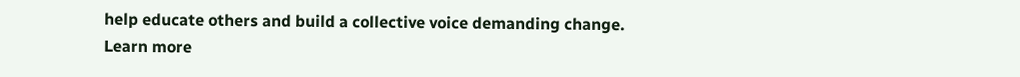help educate others and build a collective voice demanding change. Learn more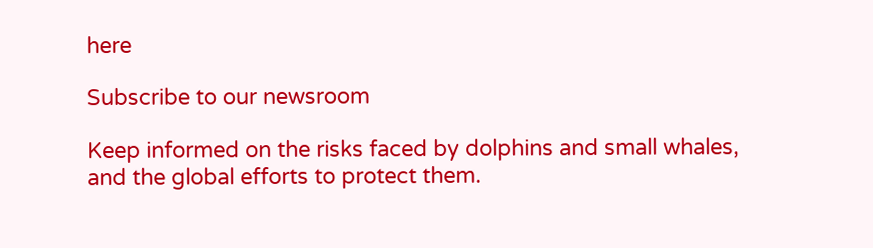here

Subscribe to our newsroom

Keep informed on the risks faced by dolphins and small whales, and the global efforts to protect them.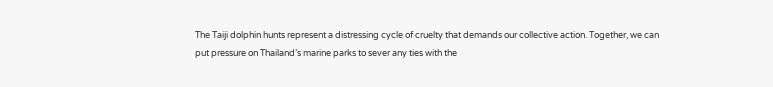The Taiji dolphin hunts represent a distressing cycle of cruelty that demands our collective action. Together, we can put pressure on Thailand’s marine parks to sever any ties with the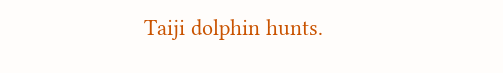Taiji dolphin hunts.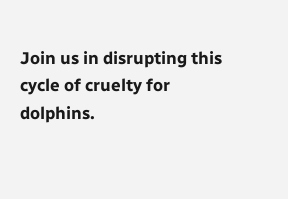Join us in disrupting this cycle of cruelty for dolphins.